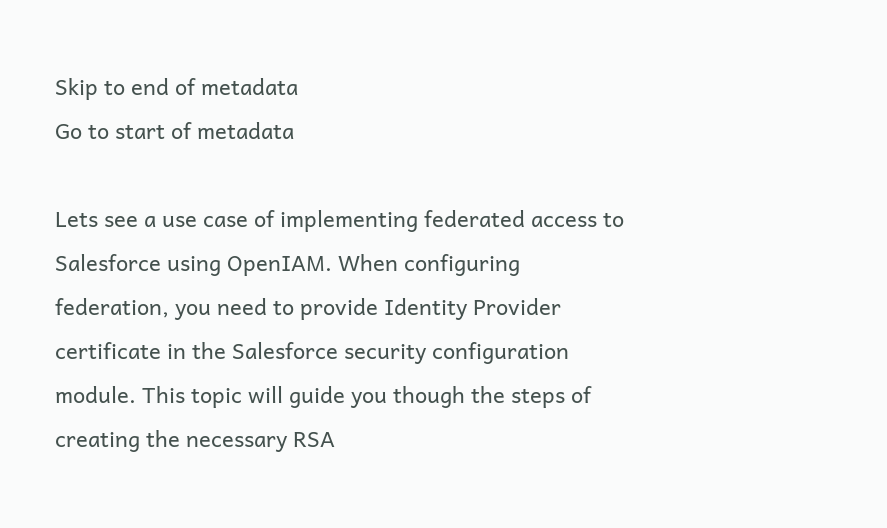Skip to end of metadata
Go to start of metadata

Lets see a use case of implementing federated access to Salesforce using OpenIAM. When configuring federation, you need to provide Identity Provider certificate in the Salesforce security configuration module. This topic will guide you though the steps of creating the necessary RSA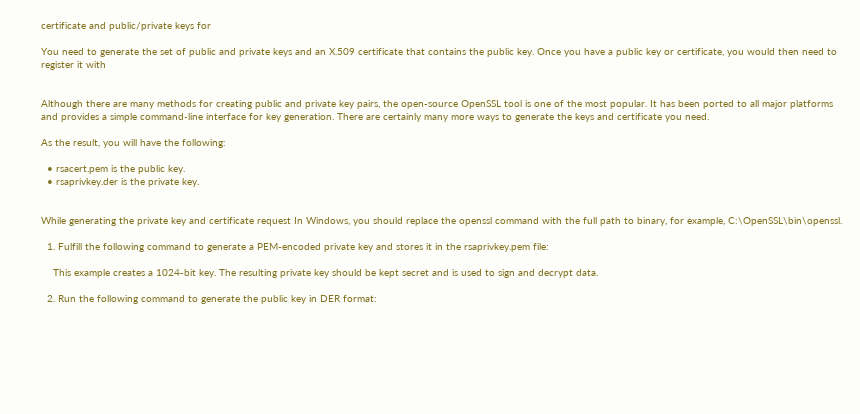certificate and public/private keys for

You need to generate the set of public and private keys and an X.509 certificate that contains the public key. Once you have a public key or certificate, you would then need to register it with


Although there are many methods for creating public and private key pairs, the open-source OpenSSL tool is one of the most popular. It has been ported to all major platforms and provides a simple command-line interface for key generation. There are certainly many more ways to generate the keys and certificate you need.

As the result, you will have the following:

  • rsacert.pem is the public key.
  • rsaprivkey.der is the private key.


While generating the private key and certificate request In Windows, you should replace the openssl command with the full path to binary, for example, C:\OpenSSL\bin\openssl.

  1. Fulfill the following command to generate a PEM-encoded private key and stores it in the rsaprivkey.pem file:

    This example creates a 1024-bit key. The resulting private key should be kept secret and is used to sign and decrypt data.

  2. Run the following command to generate the public key in DER format: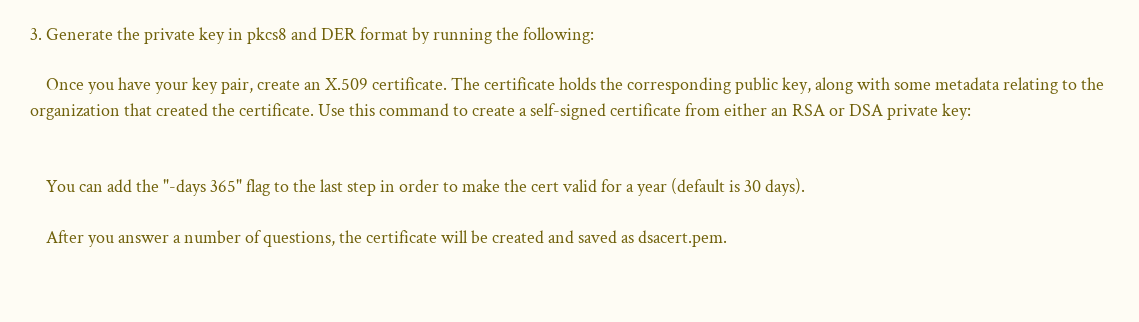3. Generate the private key in pkcs8 and DER format by running the following:

    Once you have your key pair, create an X.509 certificate. The certificate holds the corresponding public key, along with some metadata relating to the organization that created the certificate. Use this command to create a self-signed certificate from either an RSA or DSA private key:


    You can add the "-days 365" flag to the last step in order to make the cert valid for a year (default is 30 days).

    After you answer a number of questions, the certificate will be created and saved as dsacert.pem.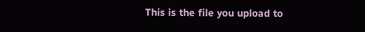This is the file you upload to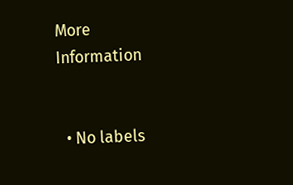More Information


  • No labels